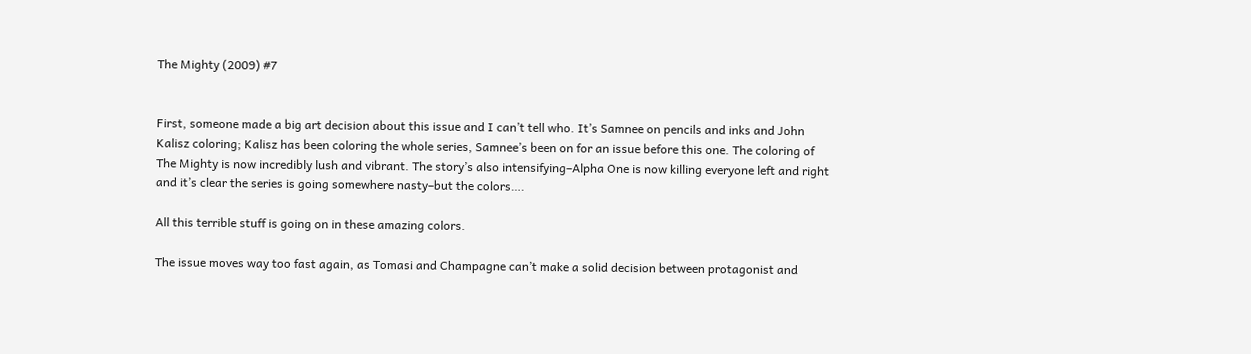The Mighty (2009) #7


First, someone made a big art decision about this issue and I can’t tell who. It’s Samnee on pencils and inks and John Kalisz coloring; Kalisz has been coloring the whole series, Samnee’s been on for an issue before this one. The coloring of The Mighty is now incredibly lush and vibrant. The story’s also intensifying–Alpha One is now killing everyone left and right and it’s clear the series is going somewhere nasty–but the colors….

All this terrible stuff is going on in these amazing colors.

The issue moves way too fast again, as Tomasi and Champagne can’t make a solid decision between protagonist and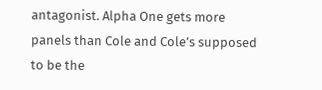antagonist. Alpha One gets more panels than Cole and Cole’s supposed to be the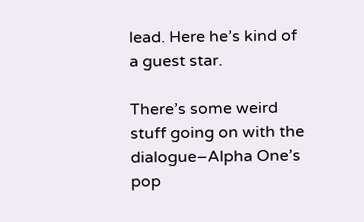lead. Here he’s kind of a guest star.

There’s some weird stuff going on with the dialogue–Alpha One’s pop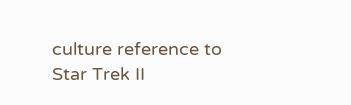culture reference to Star Trek II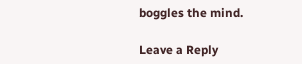boggles the mind.

Leave a Reply